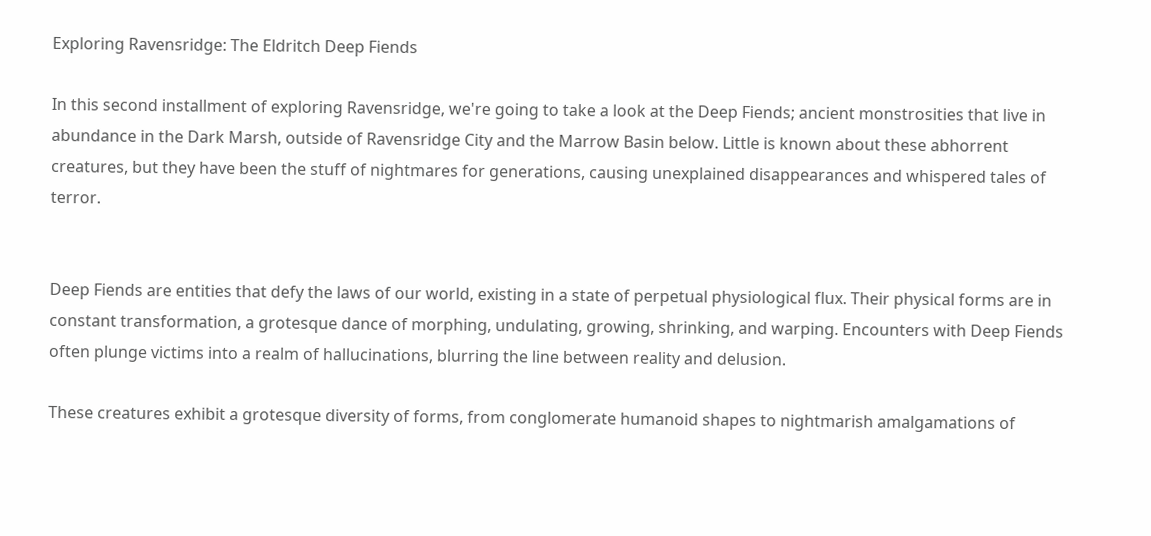Exploring Ravensridge: The Eldritch Deep Fiends

In this second installment of exploring Ravensridge, we're going to take a look at the Deep Fiends; ancient monstrosities that live in abundance in the Dark Marsh, outside of Ravensridge City and the Marrow Basin below. Little is known about these abhorrent creatures, but they have been the stuff of nightmares for generations, causing unexplained disappearances and whispered tales of terror.


Deep Fiends are entities that defy the laws of our world, existing in a state of perpetual physiological flux. Their physical forms are in constant transformation, a grotesque dance of morphing, undulating, growing, shrinking, and warping. Encounters with Deep Fiends often plunge victims into a realm of hallucinations, blurring the line between reality and delusion.

These creatures exhibit a grotesque diversity of forms, from conglomerate humanoid shapes to nightmarish amalgamations of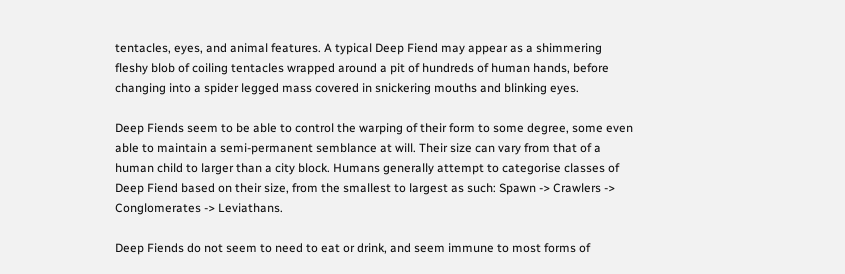tentacles, eyes, and animal features. A typical Deep Fiend may appear as a shimmering fleshy blob of coiling tentacles wrapped around a pit of hundreds of human hands, before changing into a spider legged mass covered in snickering mouths and blinking eyes.

Deep Fiends seem to be able to control the warping of their form to some degree, some even able to maintain a semi-permanent semblance at will. Their size can vary from that of a human child to larger than a city block. Humans generally attempt to categorise classes of Deep Fiend based on their size, from the smallest to largest as such: Spawn -> Crawlers -> Conglomerates -> Leviathans.

Deep Fiends do not seem to need to eat or drink, and seem immune to most forms of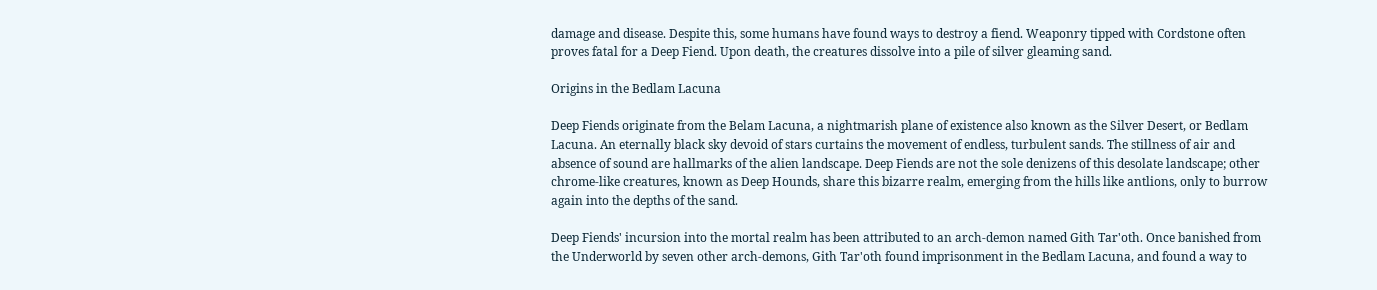damage and disease. Despite this, some humans have found ways to destroy a fiend. Weaponry tipped with Cordstone often proves fatal for a Deep Fiend. Upon death, the creatures dissolve into a pile of silver gleaming sand.

Origins in the Bedlam Lacuna

Deep Fiends originate from the Belam Lacuna, a nightmarish plane of existence also known as the Silver Desert, or Bedlam Lacuna. An eternally black sky devoid of stars curtains the movement of endless, turbulent sands. The stillness of air and absence of sound are hallmarks of the alien landscape. Deep Fiends are not the sole denizens of this desolate landscape; other chrome-like creatures, known as Deep Hounds, share this bizarre realm, emerging from the hills like antlions, only to burrow again into the depths of the sand.

Deep Fiends' incursion into the mortal realm has been attributed to an arch-demon named Gith Tar'oth. Once banished from the Underworld by seven other arch-demons, Gith Tar'oth found imprisonment in the Bedlam Lacuna, and found a way to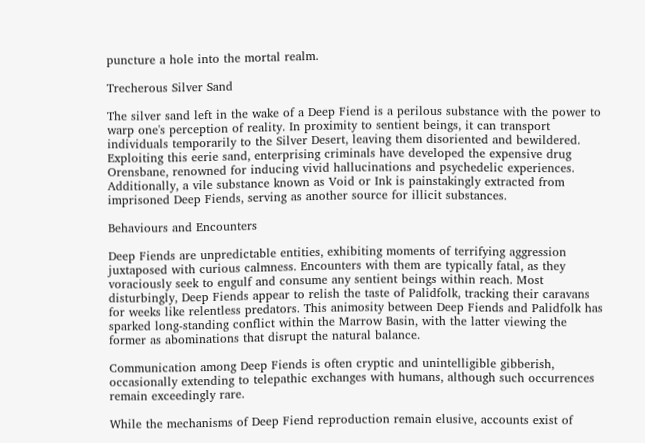puncture a hole into the mortal realm.

Trecherous Silver Sand

The silver sand left in the wake of a Deep Fiend is a perilous substance with the power to warp one's perception of reality. In proximity to sentient beings, it can transport individuals temporarily to the Silver Desert, leaving them disoriented and bewildered. Exploiting this eerie sand, enterprising criminals have developed the expensive drug Orensbane, renowned for inducing vivid hallucinations and psychedelic experiences. Additionally, a vile substance known as Void or Ink is painstakingly extracted from imprisoned Deep Fiends, serving as another source for illicit substances.

Behaviours and Encounters

Deep Fiends are unpredictable entities, exhibiting moments of terrifying aggression juxtaposed with curious calmness. Encounters with them are typically fatal, as they voraciously seek to engulf and consume any sentient beings within reach. Most disturbingly, Deep Fiends appear to relish the taste of Palidfolk, tracking their caravans for weeks like relentless predators. This animosity between Deep Fiends and Palidfolk has sparked long-standing conflict within the Marrow Basin, with the latter viewing the former as abominations that disrupt the natural balance.

Communication among Deep Fiends is often cryptic and unintelligible gibberish, occasionally extending to telepathic exchanges with humans, although such occurrences remain exceedingly rare.

While the mechanisms of Deep Fiend reproduction remain elusive, accounts exist of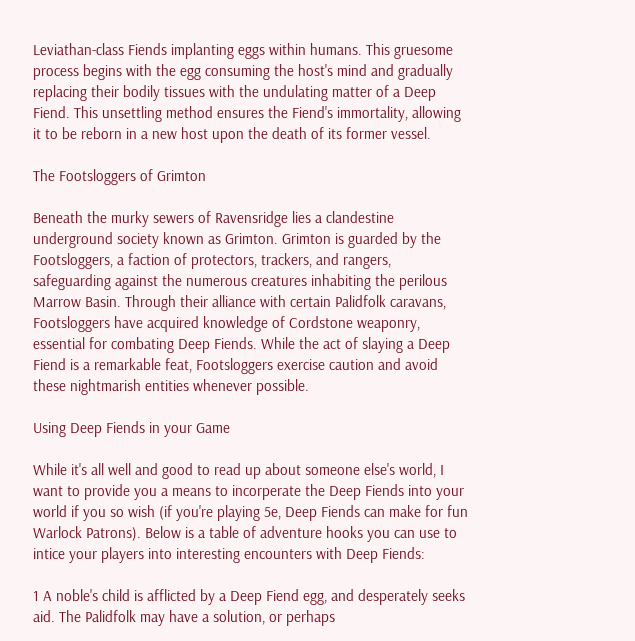Leviathan-class Fiends implanting eggs within humans. This gruesome process begins with the egg consuming the host's mind and gradually replacing their bodily tissues with the undulating matter of a Deep Fiend. This unsettling method ensures the Fiend's immortality, allowing it to be reborn in a new host upon the death of its former vessel.

The Footsloggers of Grimton

Beneath the murky sewers of Ravensridge lies a clandestine underground society known as Grimton. Grimton is guarded by the Footsloggers, a faction of protectors, trackers, and rangers, safeguarding against the numerous creatures inhabiting the perilous Marrow Basin. Through their alliance with certain Palidfolk caravans, Footsloggers have acquired knowledge of Cordstone weaponry, essential for combating Deep Fiends. While the act of slaying a Deep Fiend is a remarkable feat, Footsloggers exercise caution and avoid these nightmarish entities whenever possible.

Using Deep Fiends in your Game

While it's all well and good to read up about someone else's world, I want to provide you a means to incorperate the Deep Fiends into your world if you so wish (if you're playing 5e, Deep Fiends can make for fun Warlock Patrons). Below is a table of adventure hooks you can use to intice your players into interesting encounters with Deep Fiends:

1 A noble's child is afflicted by a Deep Fiend egg, and desperately seeks aid. The Palidfolk may have a solution, or perhaps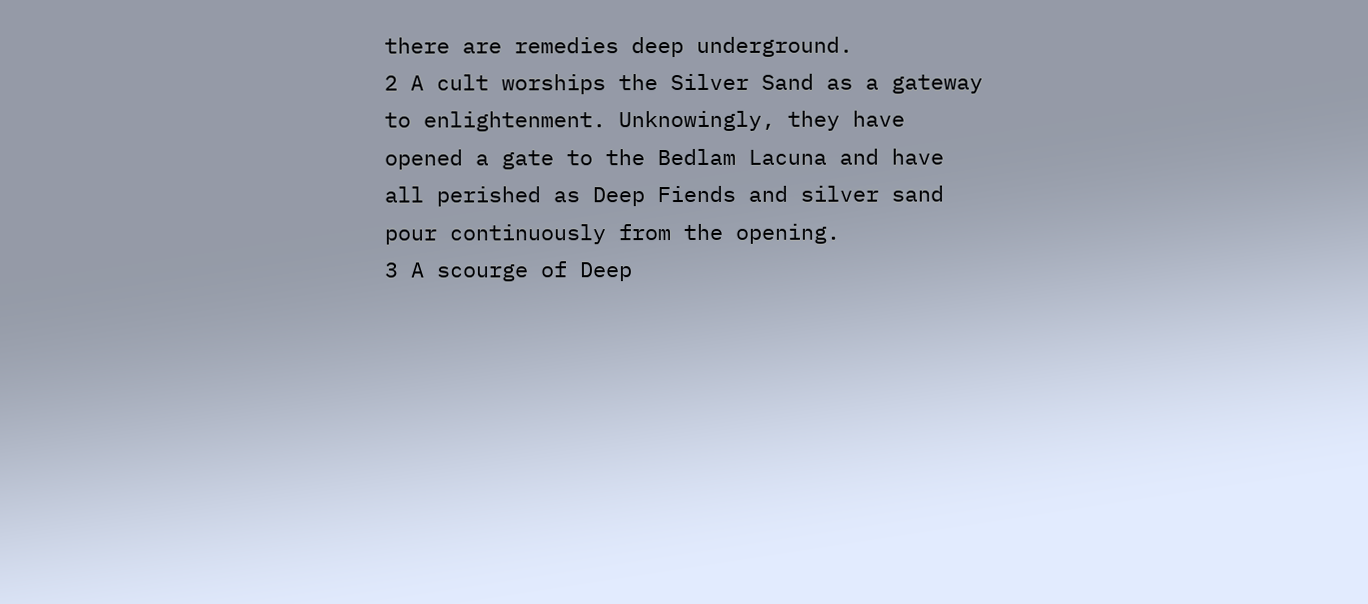there are remedies deep underground.
2 A cult worships the Silver Sand as a gateway to enlightenment. Unknowingly, they have opened a gate to the Bedlam Lacuna and have all perished as Deep Fiends and silver sand pour continuously from the opening.
3 A scourge of Deep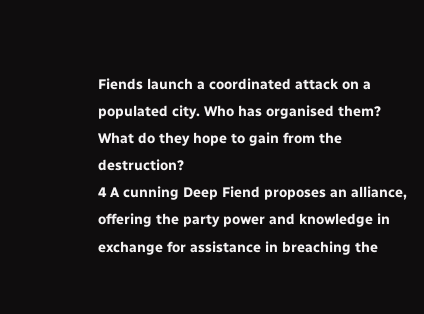Fiends launch a coordinated attack on a populated city. Who has organised them? What do they hope to gain from the destruction?
4 A cunning Deep Fiend proposes an alliance, offering the party power and knowledge in exchange for assistance in breaching the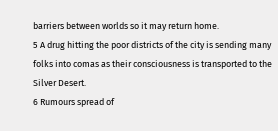barriers between worlds so it may return home.
5 A drug hitting the poor districts of the city is sending many folks into comas as their consciousness is transported to the Silver Desert.
6 Rumours spread of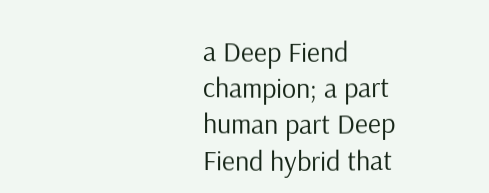a Deep Fiend champion; a part human part Deep Fiend hybrid that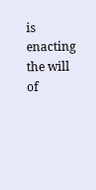is enacting the will of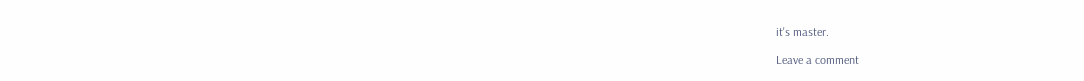it's master.

Leave a comment